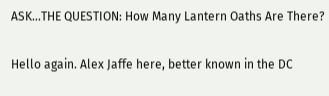ASK...THE QUESTION: How Many Lantern Oaths Are There?

Hello again. Alex Jaffe here, better known in the DC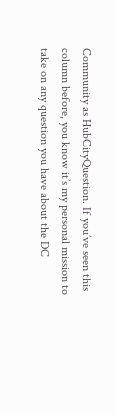Community as HubCityQuestion. If you’ve seen this column before, you know it’s my personal mission to take on any question you have about the DC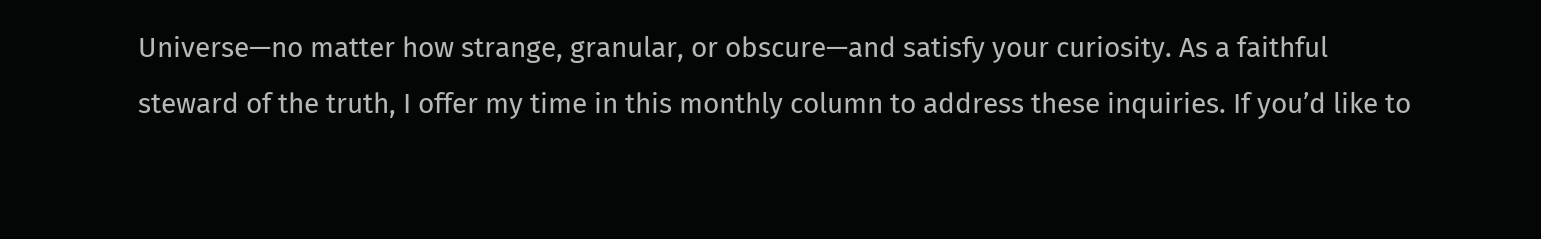Universe—no matter how strange, granular, or obscure—and satisfy your curiosity. As a faithful steward of the truth, I offer my time in this monthly column to address these inquiries. If you’d like to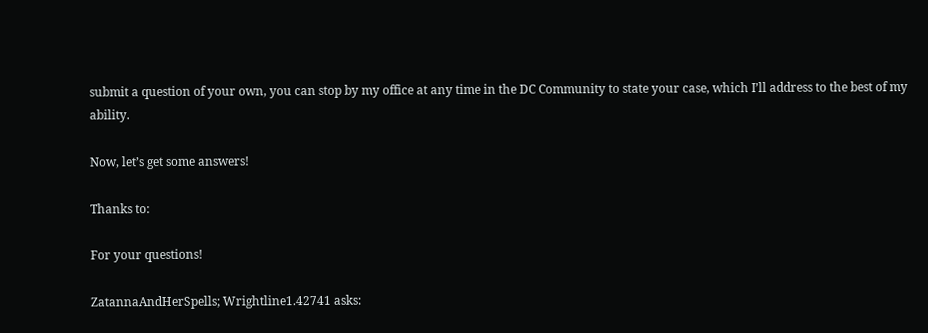submit a question of your own, you can stop by my office at any time in the DC Community to state your case, which I’ll address to the best of my ability.

Now, let’s get some answers!

Thanks to:

For your questions!

ZatannaAndHerSpells; Wrightline1.42741 asks: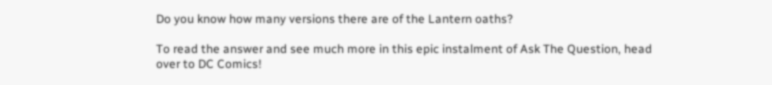Do you know how many versions there are of the Lantern oaths?

To read the answer and see much more in this epic instalment of Ask The Question, head over to DC Comics!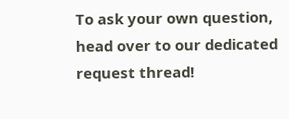To ask your own question, head over to our dedicated request thread!